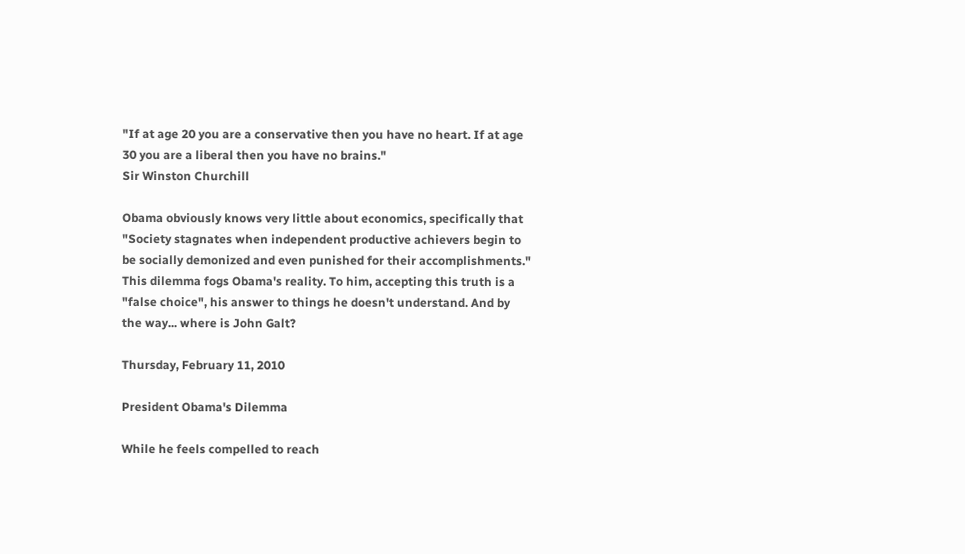"If at age 20 you are a conservative then you have no heart. If at age 30 you are a liberal then you have no brains."
Sir Winston Churchill

Obama obviously knows very little about economics, specifically that "Society stagnates when independent productive achievers begin to be socially demonized and even punished for their accomplishments." This dilemma fogs Obama's reality. To him, accepting this truth is a "false choice", his answer to things he doesn't understand. And by the way... where is John Galt?

Thursday, February 11, 2010

President Obama's Dilemma

While he feels compelled to reach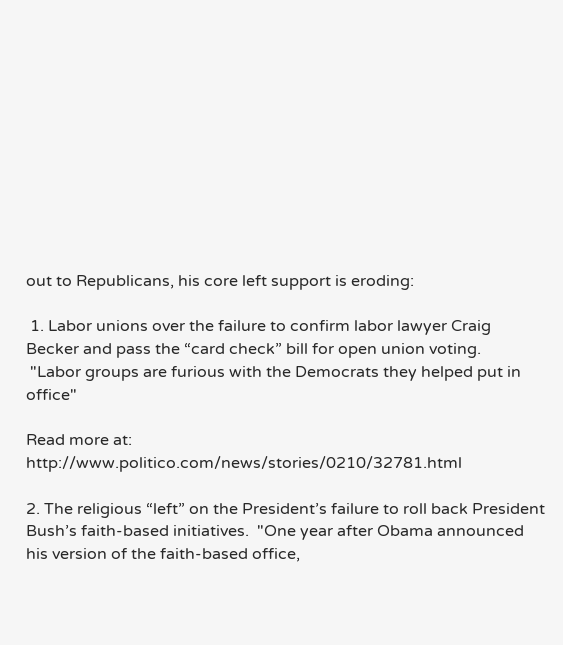out to Republicans, his core left support is eroding:

 1. Labor unions over the failure to confirm labor lawyer Craig Becker and pass the “card check” bill for open union voting.
 "Labor groups are furious with the Democrats they helped put in office"

Read more at: http://www.politico.com/news/stories/0210/32781.html

2. The religious “left” on the President’s failure to roll back President Bush’s faith-based initiatives.  "One year after Obama announced his version of the faith-based office,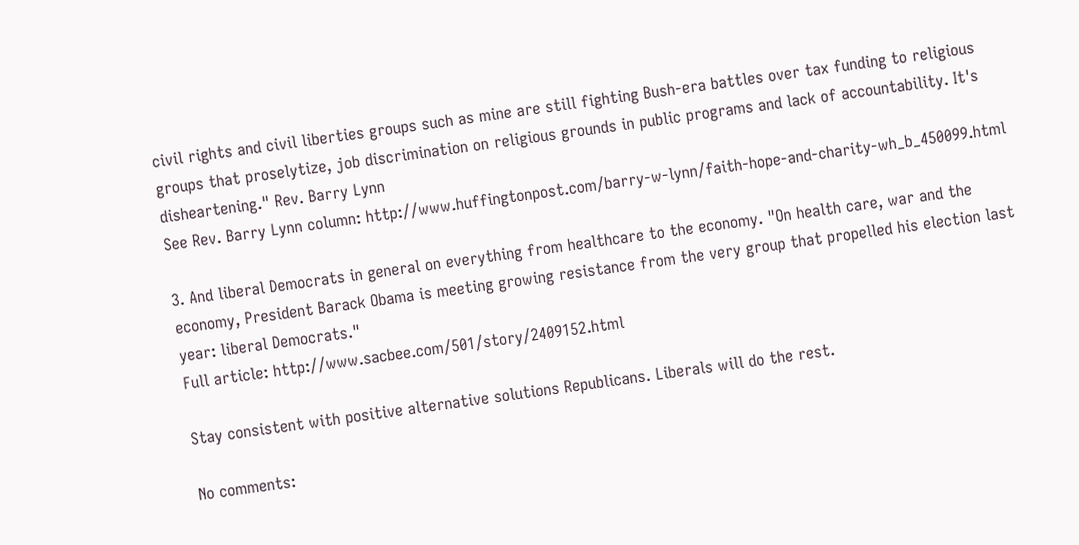civil rights and civil liberties groups such as mine are still fighting Bush-era battles over tax funding to religious groups that proselytize, job discrimination on religious grounds in public programs and lack of accountability. It's disheartening." Rev. Barry Lynn
See Rev. Barry Lynn column: http://www.huffingtonpost.com/barry-w-lynn/faith-hope-and-charity-wh_b_450099.html

3. And liberal Democrats in general on everything from healthcare to the economy. "On health care, war and the economy, President Barack Obama is meeting growing resistance from the very group that propelled his election last year: liberal Democrats."
Full article: http://www.sacbee.com/501/story/2409152.html

Stay consistent with positive alternative solutions Republicans. Liberals will do the rest.

No comments: